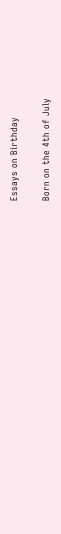Essays on Birthday

Born on the 4th of July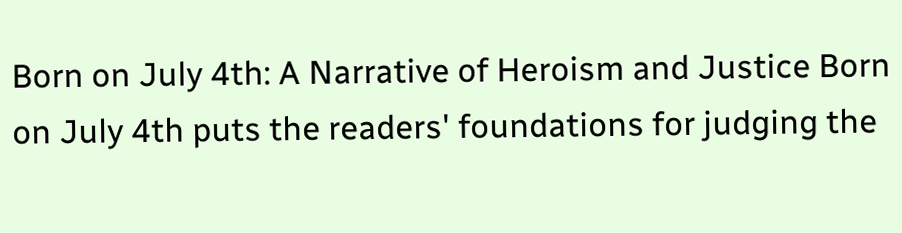Born on July 4th: A Narrative of Heroism and Justice Born on July 4th puts the readers' foundations for judging the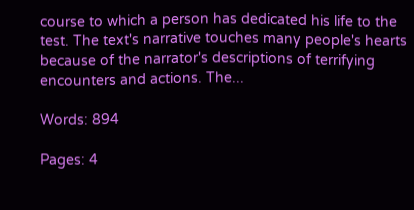course to which a person has dedicated his life to the test. The text's narrative touches many people's hearts because of the narrator's descriptions of terrifying encounters and actions. The...

Words: 894

Pages: 4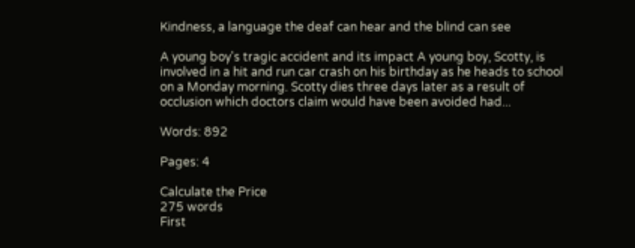Kindness, a language the deaf can hear and the blind can see

A young boy's tragic accident and its impact A young boy, Scotty, is involved in a hit and run car crash on his birthday as he heads to school on a Monday morning. Scotty dies three days later as a result of occlusion which doctors claim would have been avoided had...

Words: 892

Pages: 4

Calculate the Price
275 words
First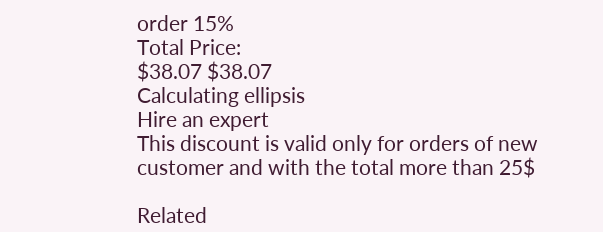order 15%
Total Price:
$38.07 $38.07
Calculating ellipsis
Hire an expert
This discount is valid only for orders of new customer and with the total more than 25$

Related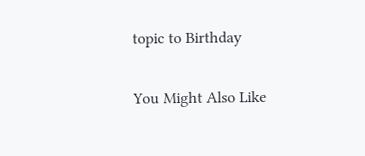topic to Birthday

You Might Also Like